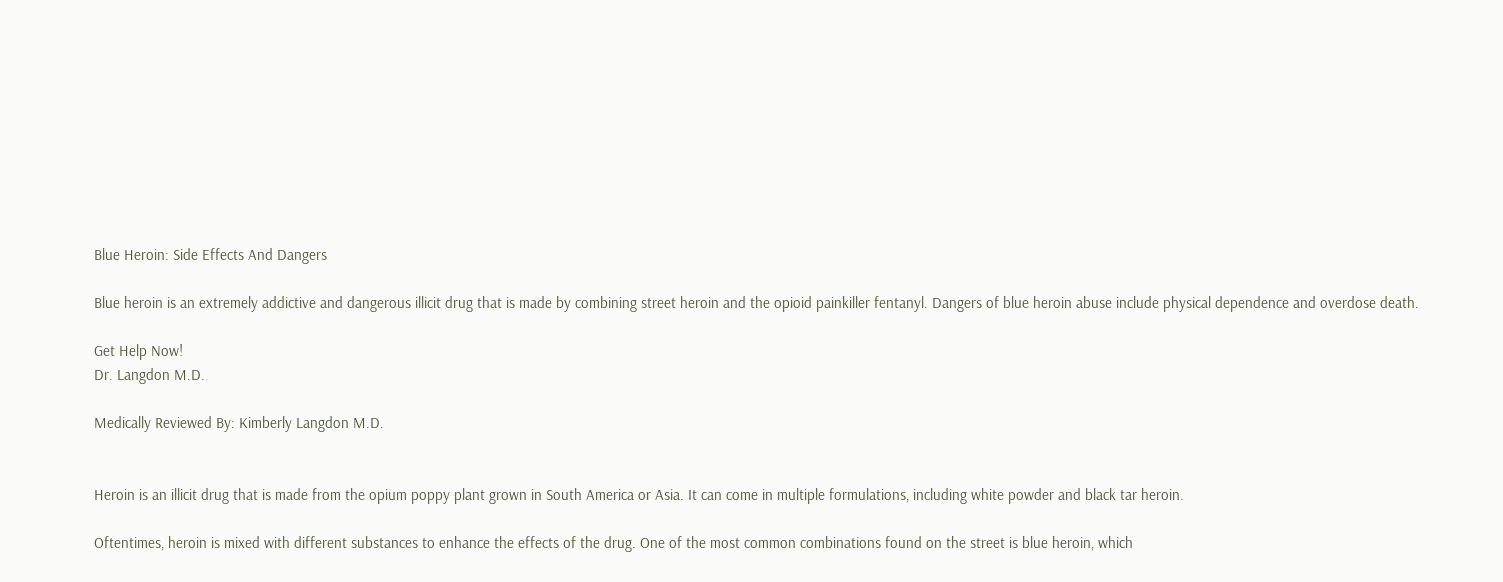Blue Heroin: Side Effects And Dangers

Blue heroin is an extremely addictive and dangerous illicit drug that is made by combining street heroin and the opioid painkiller fentanyl. Dangers of blue heroin abuse include physical dependence and overdose death.

Get Help Now!
Dr. Langdon M.D.

Medically Reviewed By: Kimberly Langdon M.D.


Heroin is an illicit drug that is made from the opium poppy plant grown in South America or Asia. It can come in multiple formulations, including white powder and black tar heroin.

Oftentimes, heroin is mixed with different substances to enhance the effects of the drug. One of the most common combinations found on the street is blue heroin, which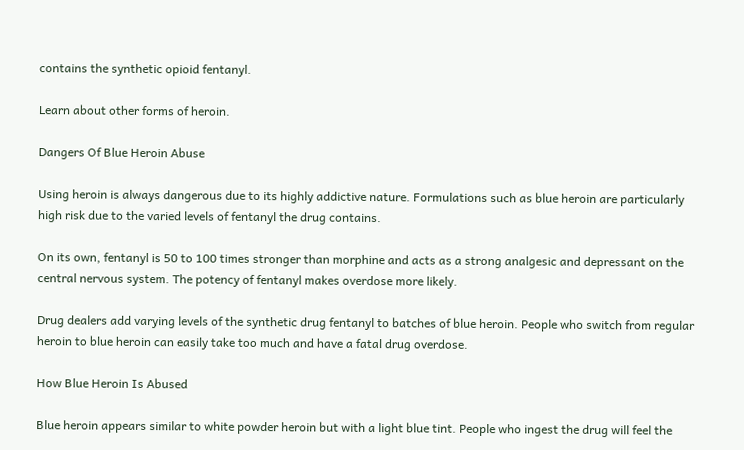contains the synthetic opioid fentanyl.

Learn about other forms of heroin.

Dangers Of Blue Heroin Abuse

Using heroin is always dangerous due to its highly addictive nature. Formulations such as blue heroin are particularly high risk due to the varied levels of fentanyl the drug contains.

On its own, fentanyl is 50 to 100 times stronger than morphine and acts as a strong analgesic and depressant on the central nervous system. The potency of fentanyl makes overdose more likely.

Drug dealers add varying levels of the synthetic drug fentanyl to batches of blue heroin. People who switch from regular heroin to blue heroin can easily take too much and have a fatal drug overdose.

How Blue Heroin Is Abused

Blue heroin appears similar to white powder heroin but with a light blue tint. People who ingest the drug will feel the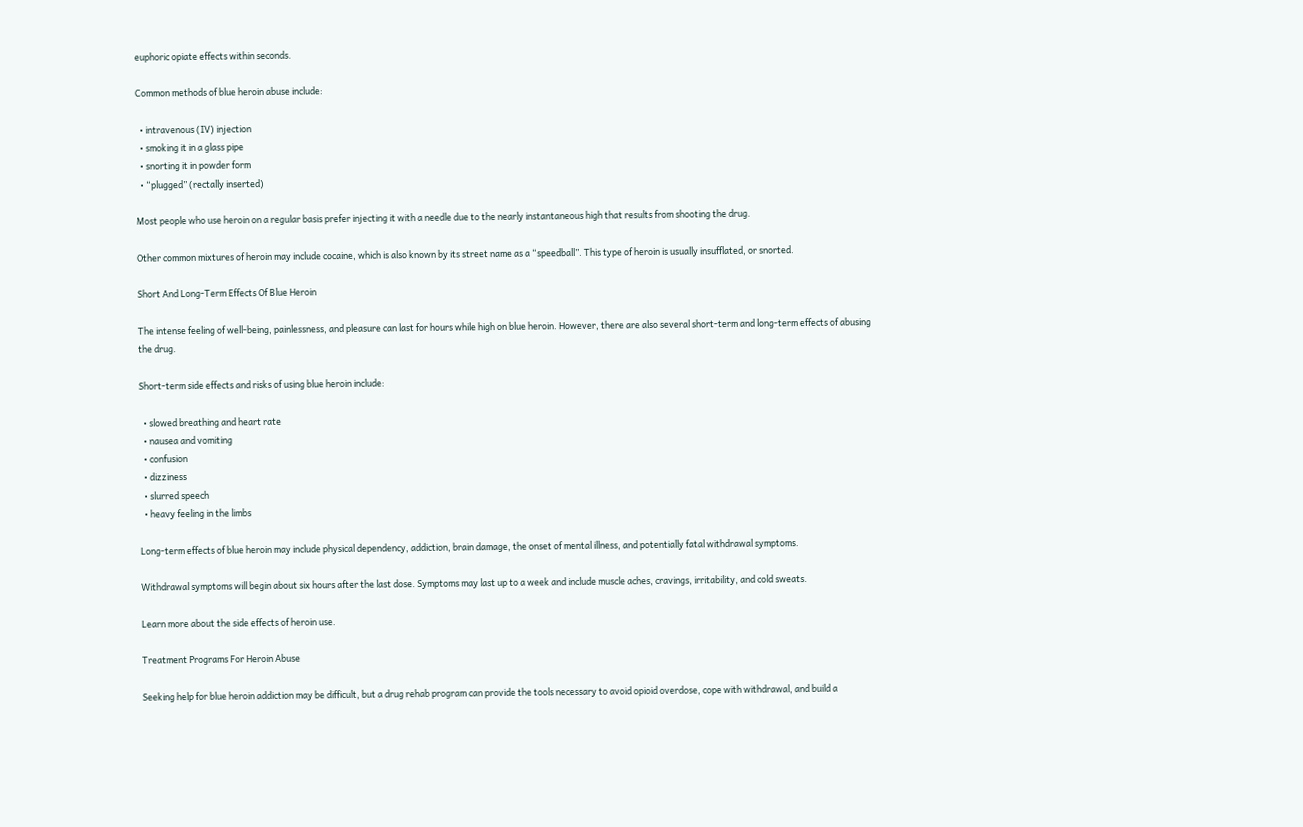euphoric opiate effects within seconds.

Common methods of blue heroin abuse include:

  • intravenous (IV) injection
  • smoking it in a glass pipe
  • snorting it in powder form
  • “plugged” (rectally inserted)

Most people who use heroin on a regular basis prefer injecting it with a needle due to the nearly instantaneous high that results from shooting the drug.

Other common mixtures of heroin may include cocaine, which is also known by its street name as a “speedball”. This type of heroin is usually insufflated, or snorted.

Short And Long-Term Effects Of Blue Heroin

The intense feeling of well-being, painlessness, and pleasure can last for hours while high on blue heroin. However, there are also several short-term and long-term effects of abusing the drug.

Short-term side effects and risks of using blue heroin include:

  • slowed breathing and heart rate
  • nausea and vomiting
  • confusion
  • dizziness
  • slurred speech
  • heavy feeling in the limbs

Long-term effects of blue heroin may include physical dependency, addiction, brain damage, the onset of mental illness, and potentially fatal withdrawal symptoms.

Withdrawal symptoms will begin about six hours after the last dose. Symptoms may last up to a week and include muscle aches, cravings, irritability, and cold sweats.

Learn more about the side effects of heroin use.

Treatment Programs For Heroin Abuse

Seeking help for blue heroin addiction may be difficult, but a drug rehab program can provide the tools necessary to avoid opioid overdose, cope with withdrawal, and build a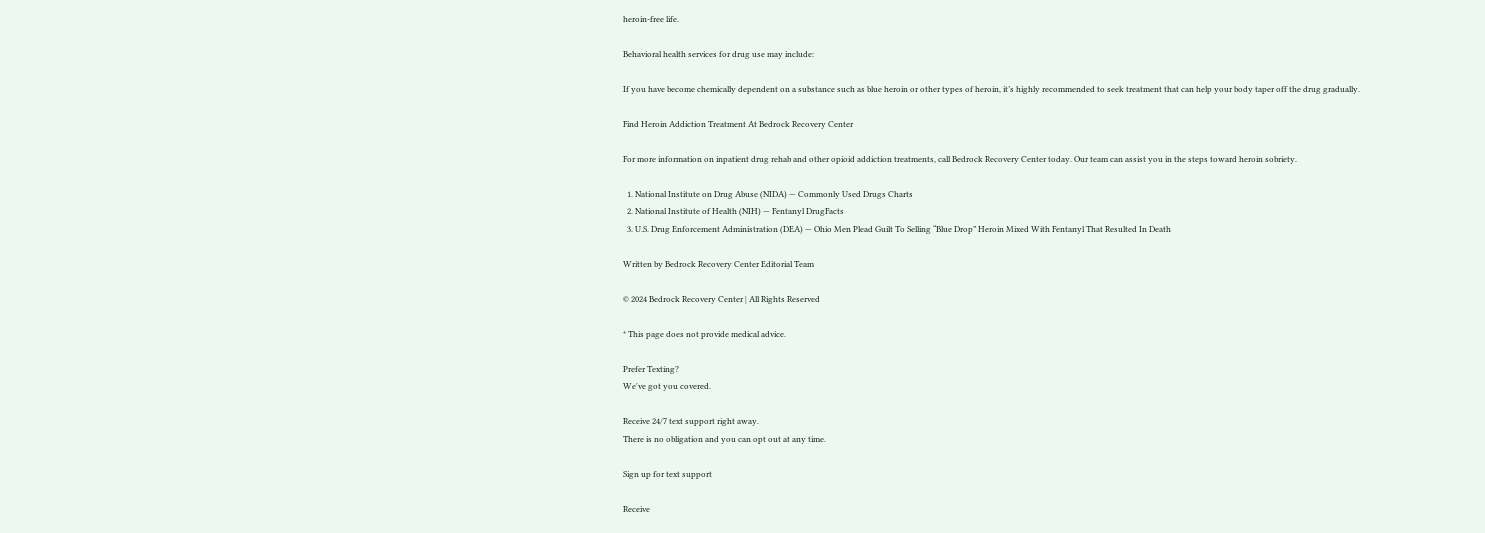heroin-free life.

Behavioral health services for drug use may include:

If you have become chemically dependent on a substance such as blue heroin or other types of heroin, it’s highly recommended to seek treatment that can help your body taper off the drug gradually.

Find Heroin Addiction Treatment At Bedrock Recovery Center

For more information on inpatient drug rehab and other opioid addiction treatments, call Bedrock Recovery Center today. Our team can assist you in the steps toward heroin sobriety.

  1. National Institute on Drug Abuse (NIDA) — Commonly Used Drugs Charts
  2. National Institute of Health (NIH) — Fentanyl DrugFacts
  3. U.S. Drug Enforcement Administration (DEA) — Ohio Men Plead Guilt To Selling “Blue Drop” Heroin Mixed With Fentanyl That Resulted In Death

Written by Bedrock Recovery Center Editorial Team

© 2024 Bedrock Recovery Center | All Rights Reserved

* This page does not provide medical advice.

Prefer Texting?
We've got you covered.

Receive 24/7 text support right away.
There is no obligation and you can opt out at any time.

Sign up for text support

Receive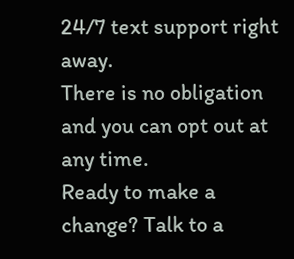24/7 text support right away.
There is no obligation and you can opt out at any time.
Ready to make a change? Talk to a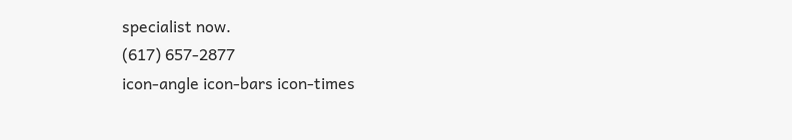specialist now.
(617) 657-2877
icon-angle icon-bars icon-times